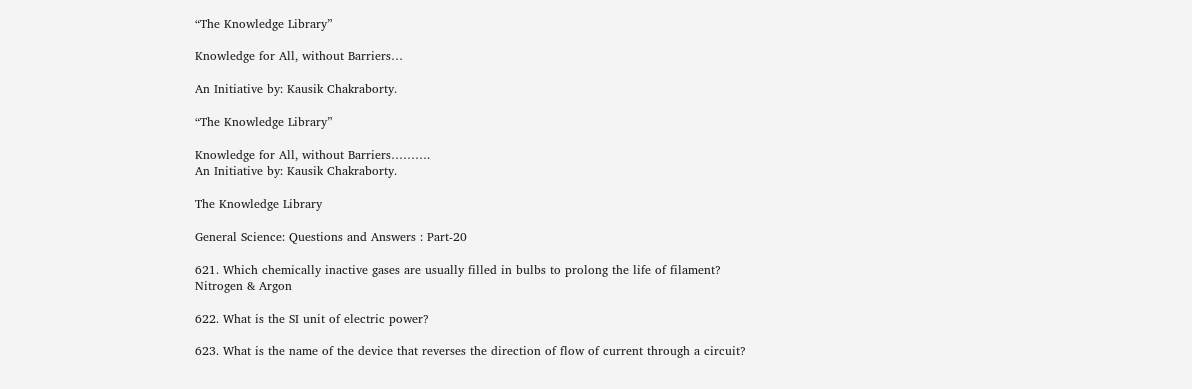“The Knowledge Library”

Knowledge for All, without Barriers…

An Initiative by: Kausik Chakraborty.

“The Knowledge Library”

Knowledge for All, without Barriers……….
An Initiative by: Kausik Chakraborty.

The Knowledge Library

General Science: Questions and Answers : Part-20

621. Which chemically inactive gases are usually filled in bulbs to prolong the life of filament?
Nitrogen & Argon

622. What is the SI unit of electric power?

623. What is the name of the device that reverses the direction of flow of current through a circuit?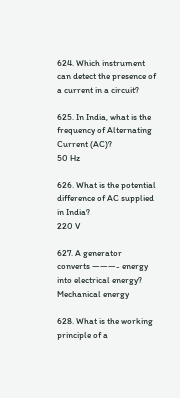624. Which instrument can detect the presence of a current in a circuit?

625. In India, what is the frequency of Alternating Current (AC)?
50 Hz

626. What is the potential difference of AC supplied in India?
220 V

627. A generator converts ———- energy into electrical energy?
Mechanical energy

628. What is the working principle of a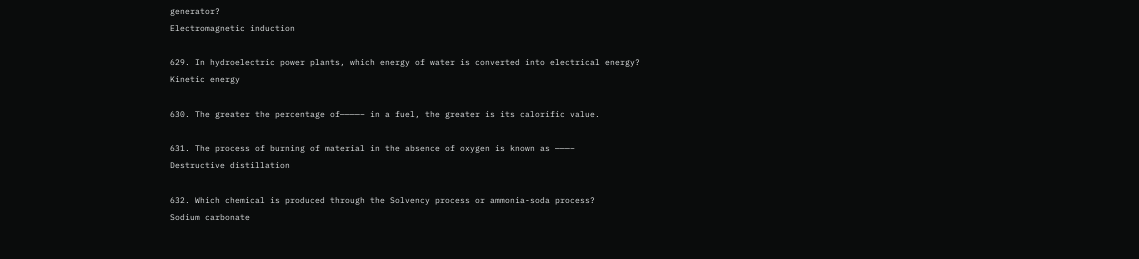generator?
Electromagnetic induction

629. In hydroelectric power plants, which energy of water is converted into electrical energy?
Kinetic energy

630. The greater the percentage of————– in a fuel, the greater is its calorific value.

631. The process of burning of material in the absence of oxygen is known as ———–
Destructive distillation

632. Which chemical is produced through the Solvency process or ammonia-soda process?
Sodium carbonate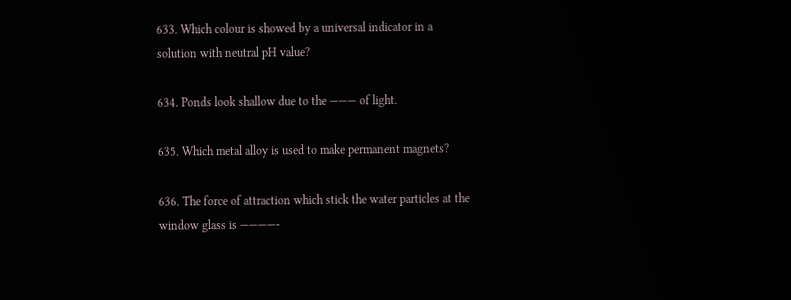633. Which colour is showed by a universal indicator in a solution with neutral pH value?

634. Ponds look shallow due to the ——— of light.

635. Which metal alloy is used to make permanent magnets?

636. The force of attraction which stick the water particles at the window glass is ————-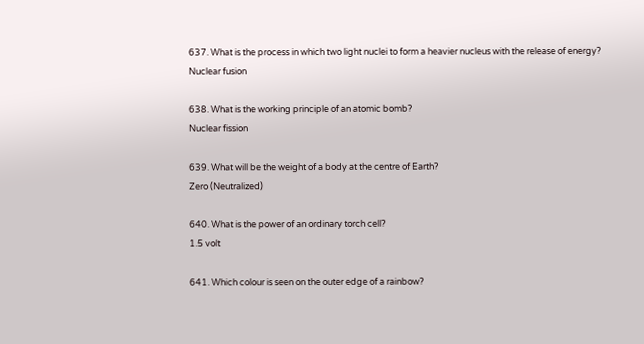637. What is the process in which two light nuclei to form a heavier nucleus with the release of energy?
Nuclear fusion

638. What is the working principle of an atomic bomb?
Nuclear fission

639. What will be the weight of a body at the centre of Earth?
Zero (Neutralized)

640. What is the power of an ordinary torch cell?
1.5 volt

641. Which colour is seen on the outer edge of a rainbow?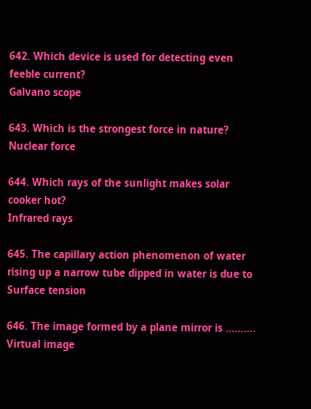642. Which device is used for detecting even feeble current?
Galvano scope

643. Which is the strongest force in nature?
Nuclear force

644. Which rays of the sunlight makes solar cooker hot?
Infrared rays

645. The capillary action phenomenon of water rising up a narrow tube dipped in water is due to
Surface tension

646. The image formed by a plane mirror is ……….
Virtual image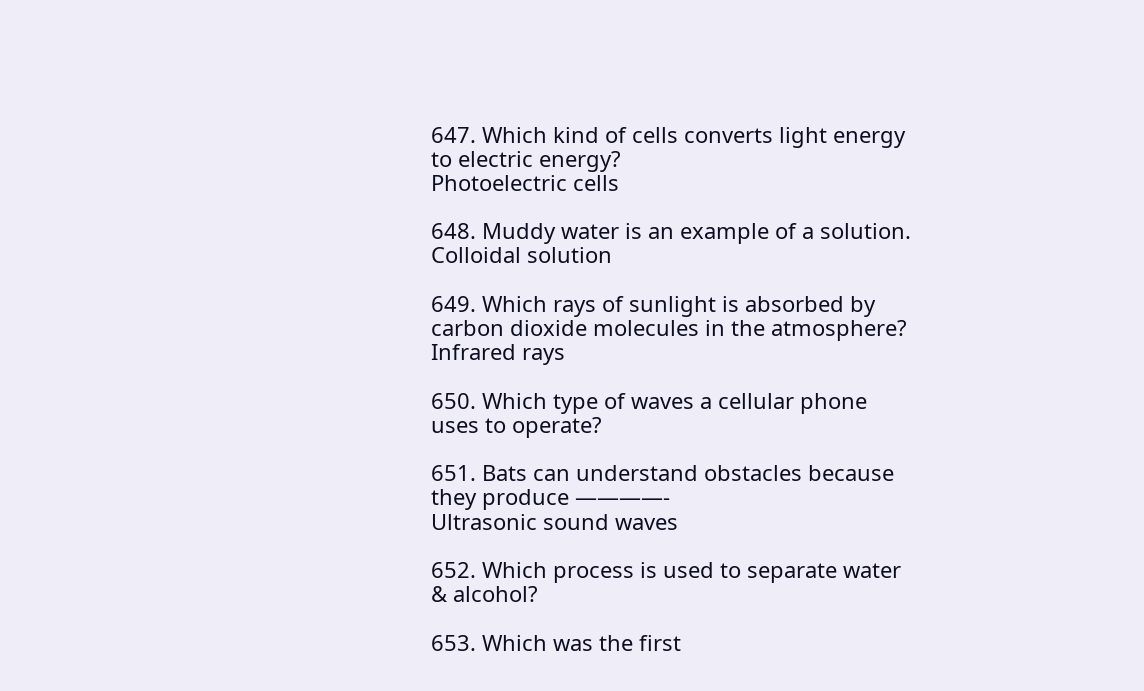647. Which kind of cells converts light energy to electric energy?
Photoelectric cells

648. Muddy water is an example of a solution.
Colloidal solution

649. Which rays of sunlight is absorbed by carbon dioxide molecules in the atmosphere?
Infrared rays

650. Which type of waves a cellular phone uses to operate?

651. Bats can understand obstacles because they produce ————-
Ultrasonic sound waves

652. Which process is used to separate water & alcohol?

653. Which was the first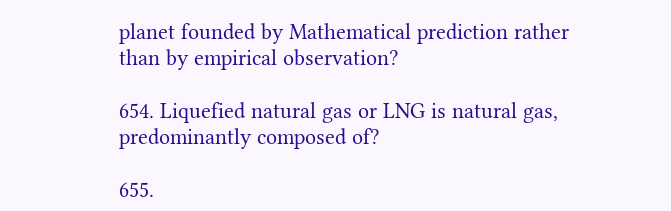planet founded by Mathematical prediction rather than by empirical observation?

654. Liquefied natural gas or LNG is natural gas, predominantly composed of?

655.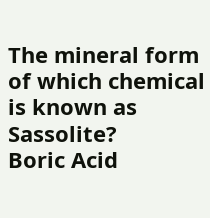The mineral form of which chemical is known as Sassolite?
Boric Acid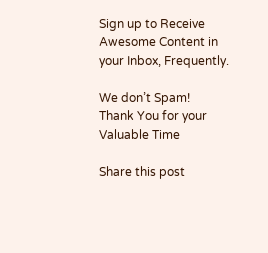Sign up to Receive Awesome Content in your Inbox, Frequently.

We don’t Spam!
Thank You for your Valuable Time

Share this post